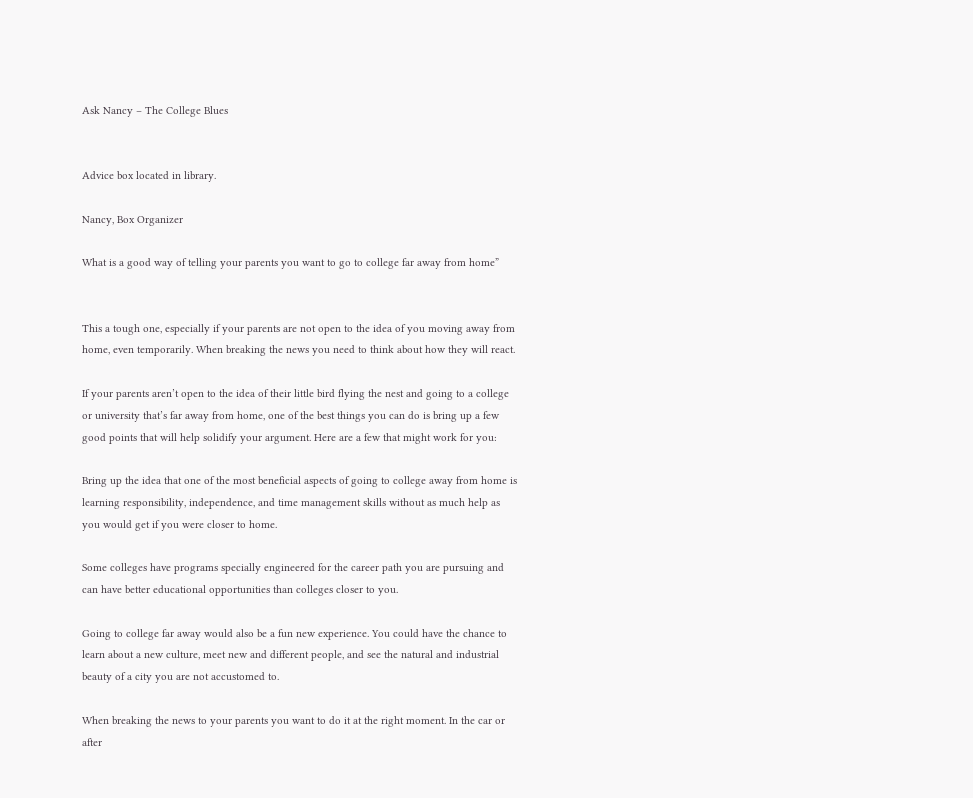Ask Nancy – The College Blues


Advice box located in library.

Nancy, Box Organizer

What is a good way of telling your parents you want to go to college far away from home”


This a tough one, especially if your parents are not open to the idea of you moving away from home, even temporarily. When breaking the news you need to think about how they will react.

If your parents aren’t open to the idea of their little bird flying the nest and going to a college or university that’s far away from home, one of the best things you can do is bring up a few good points that will help solidify your argument. Here are a few that might work for you:

Bring up the idea that one of the most beneficial aspects of going to college away from home is learning responsibility, independence, and time management skills without as much help as you would get if you were closer to home.

Some colleges have programs specially engineered for the career path you are pursuing and can have better educational opportunities than colleges closer to you.

Going to college far away would also be a fun new experience. You could have the chance to learn about a new culture, meet new and different people, and see the natural and industrial beauty of a city you are not accustomed to.

When breaking the news to your parents you want to do it at the right moment. In the car or after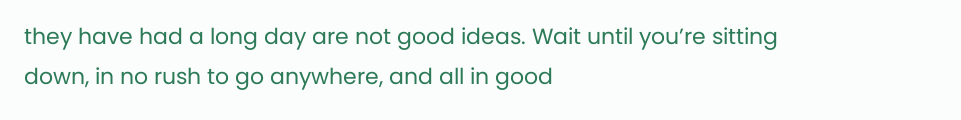they have had a long day are not good ideas. Wait until you’re sitting down, in no rush to go anywhere, and all in good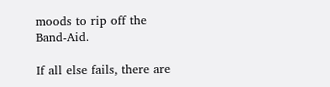moods to rip off the Band-Aid.

If all else fails, there are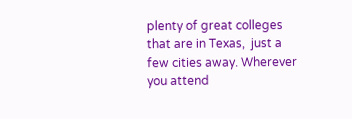plenty of great colleges that are in Texas,  just a few cities away. Wherever you attend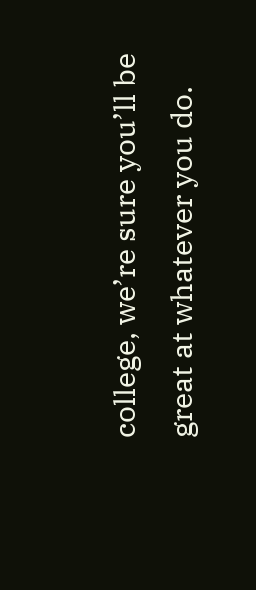college, we’re sure you’ll be great at whatever you do.